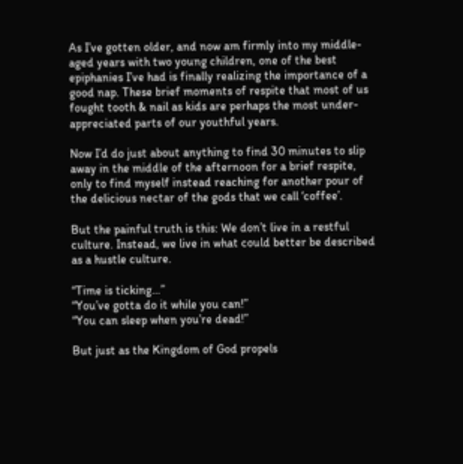As I’ve gotten older, and now am firmly into my middle-aged years with two young children, one of the best epiphanies I’ve had is finally realizing the importance of a good nap. These brief moments of respite that most of us fought tooth & nail as kids are perhaps the most under-appreciated parts of our youthful years.

Now I’d do just about anything to find 30 minutes to slip away in the middle of the afternoon for a brief respite, only to find myself instead reaching for another pour of the delicious nectar of the gods that we call ‘coffee’.

But the painful truth is this: We don’t live in a restful culture. Instead, we live in what could better be described as a hustle culture.

“Time is ticking…”
“You’ve gotta do it while you can!”
“You can sleep when you’re dead!”

But just as the Kingdom of God propels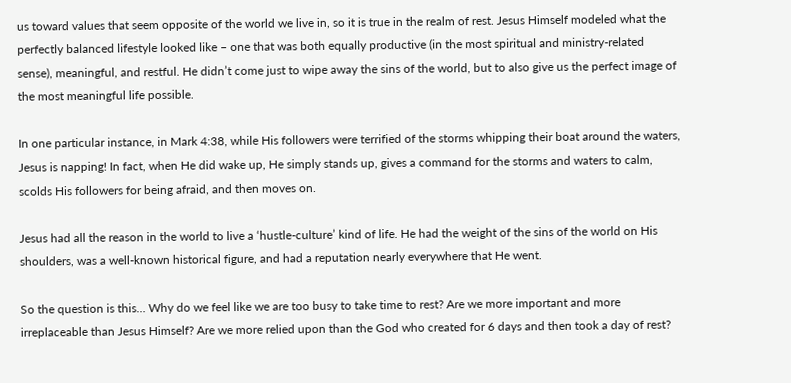us toward values that seem opposite of the world we live in, so it is true in the realm of rest. Jesus Himself modeled what the perfectly balanced lifestyle looked like – one that was both equally productive (in the most spiritual and ministry-related sense), meaningful, and restful. He didn’t come just to wipe away the sins of the world, but to also give us the perfect image of the most meaningful life possible.

In one particular instance, in Mark 4:38, while His followers were terrified of the storms whipping their boat around the waters, Jesus is napping! In fact, when He did wake up, He simply stands up, gives a command for the storms and waters to calm, scolds His followers for being afraid, and then moves on.

Jesus had all the reason in the world to live a ‘hustle-culture’ kind of life. He had the weight of the sins of the world on His shoulders, was a well-known historical figure, and had a reputation nearly everywhere that He went.

So the question is this… Why do we feel like we are too busy to take time to rest? Are we more important and more irreplaceable than Jesus Himself? Are we more relied upon than the God who created for 6 days and then took a day of rest?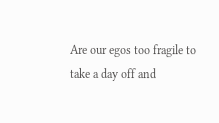Are our egos too fragile to take a day off and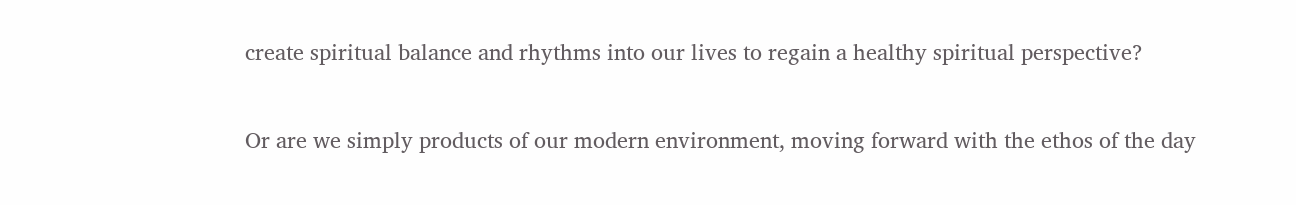create spiritual balance and rhythms into our lives to regain a healthy spiritual perspective?

Or are we simply products of our modern environment, moving forward with the ethos of the day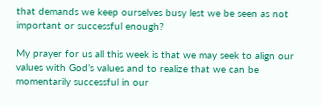that demands we keep ourselves busy lest we be seen as not important or successful enough?

My prayer for us all this week is that we may seek to align our values with God’s values and to realize that we can be momentarily successful in our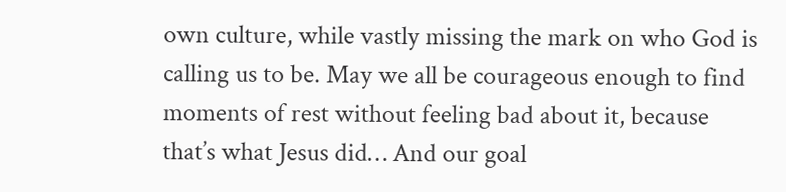own culture, while vastly missing the mark on who God is calling us to be. May we all be courageous enough to find moments of rest without feeling bad about it, because that’s what Jesus did… And our goal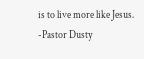is to live more like Jesus.
-Pastor Dusty